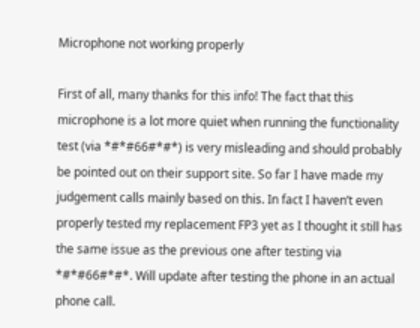Microphone not working properly

First of all, many thanks for this info! The fact that this microphone is a lot more quiet when running the functionality test (via *#*#66#*#*) is very misleading and should probably be pointed out on their support site. So far I have made my judgement calls mainly based on this. In fact I haven’t even properly tested my replacement FP3 yet as I thought it still has the same issue as the previous one after testing via *#*#66#*#*. Will update after testing the phone in an actual phone call.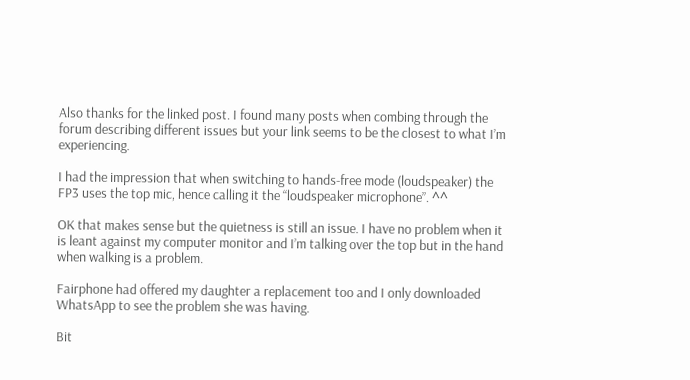Also thanks for the linked post. I found many posts when combing through the forum describing different issues but your link seems to be the closest to what I’m experiencing.

I had the impression that when switching to hands-free mode (loudspeaker) the FP3 uses the top mic, hence calling it the “loudspeaker microphone”. ^^

OK that makes sense but the quietness is still an issue. I have no problem when it is leant against my computer monitor and I’m talking over the top but in the hand when walking is a problem.

Fairphone had offered my daughter a replacement too and I only downloaded WhatsApp to see the problem she was having.

Bit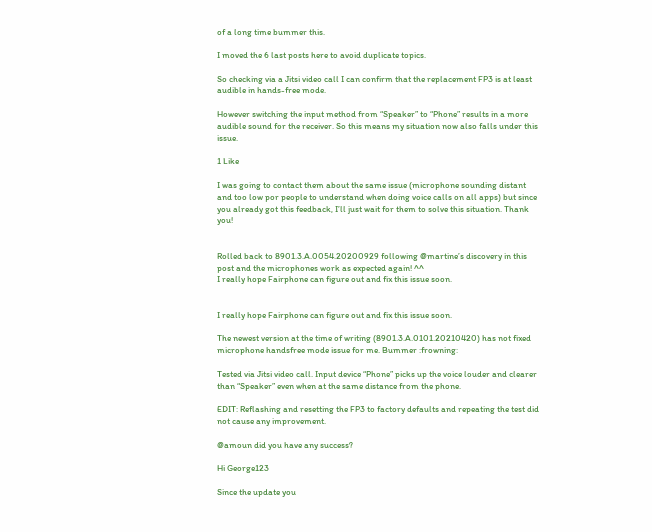of a long time bummer this.

I moved the 6 last posts here to avoid duplicate topics.

So checking via a Jitsi video call I can confirm that the replacement FP3 is at least audible in hands-free mode.

However switching the input method from “Speaker” to “Phone” results in a more audible sound for the receiver. So this means my situation now also falls under this issue.

1 Like

I was going to contact them about the same issue (microphone sounding distant and too low por people to understand when doing voice calls on all apps) but since you already got this feedback, I’ll just wait for them to solve this situation. Thank you!


Rolled back to 8901.3.A.0054.20200929 following @martine’s discovery in this post and the microphones work as expected again! ^^
I really hope Fairphone can figure out and fix this issue soon.


I really hope Fairphone can figure out and fix this issue soon.

The newest version at the time of writing (8901.3.A.0101.20210420) has not fixed microphone handsfree mode issue for me. Bummer :frowning:

Tested via Jitsi video call. Input device “Phone” picks up the voice louder and clearer than “Speaker” even when at the same distance from the phone.

EDIT: Reflashing and resetting the FP3 to factory defaults and repeating the test did not cause any improvement.

@amoun did you have any success?

Hi George123

Since the update you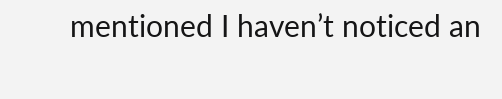mentioned I haven’t noticed an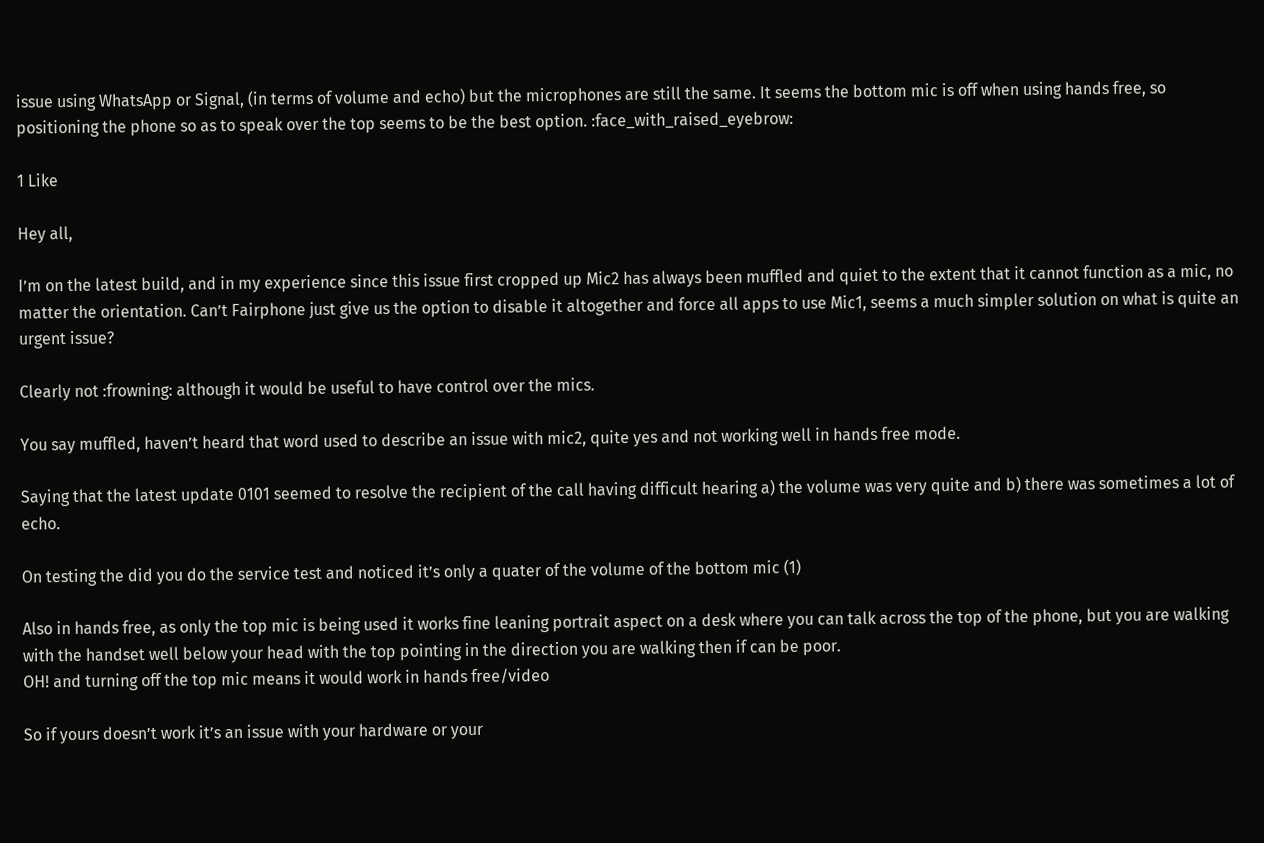issue using WhatsApp or Signal, (in terms of volume and echo) but the microphones are still the same. It seems the bottom mic is off when using hands free, so positioning the phone so as to speak over the top seems to be the best option. :face_with_raised_eyebrow:

1 Like

Hey all,

I’m on the latest build, and in my experience since this issue first cropped up Mic2 has always been muffled and quiet to the extent that it cannot function as a mic, no matter the orientation. Can’t Fairphone just give us the option to disable it altogether and force all apps to use Mic1, seems a much simpler solution on what is quite an urgent issue?

Clearly not :frowning: although it would be useful to have control over the mics.

You say muffled, haven’t heard that word used to describe an issue with mic2, quite yes and not working well in hands free mode.

Saying that the latest update 0101 seemed to resolve the recipient of the call having difficult hearing a) the volume was very quite and b) there was sometimes a lot of echo.

On testing the did you do the service test and noticed it’s only a quater of the volume of the bottom mic (1)

Also in hands free, as only the top mic is being used it works fine leaning portrait aspect on a desk where you can talk across the top of the phone, but you are walking with the handset well below your head with the top pointing in the direction you are walking then if can be poor.
OH! and turning off the top mic means it would work in hands free/video

So if yours doesn’t work it’s an issue with your hardware or your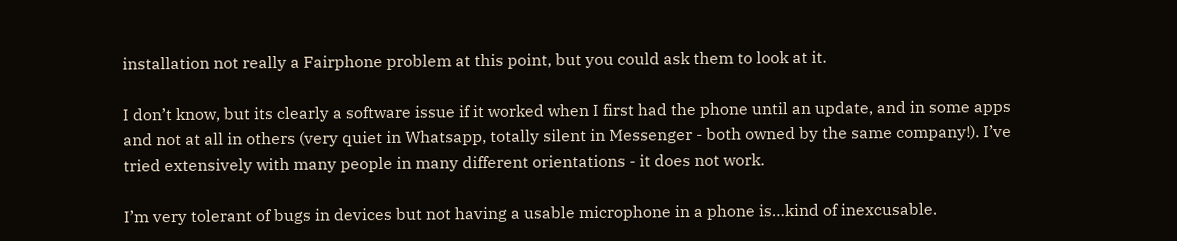installation not really a Fairphone problem at this point, but you could ask them to look at it.

I don’t know, but its clearly a software issue if it worked when I first had the phone until an update, and in some apps and not at all in others (very quiet in Whatsapp, totally silent in Messenger - both owned by the same company!). I’ve tried extensively with many people in many different orientations - it does not work.

I’m very tolerant of bugs in devices but not having a usable microphone in a phone is…kind of inexcusable.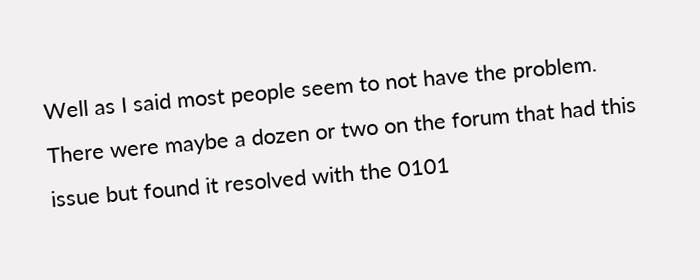Well as I said most people seem to not have the problem. There were maybe a dozen or two on the forum that had this issue but found it resolved with the 0101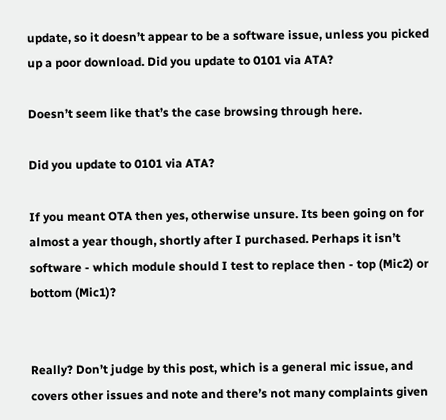update, so it doesn’t appear to be a software issue, unless you picked up a poor download. Did you update to 0101 via ATA?

Doesn’t seem like that’s the case browsing through here.

Did you update to 0101 via ATA?

If you meant OTA then yes, otherwise unsure. Its been going on for almost a year though, shortly after I purchased. Perhaps it isn’t software - which module should I test to replace then - top (Mic2) or bottom (Mic1)?


Really? Don’t judge by this post, which is a general mic issue, and covers other issues and note and there’s not many complaints given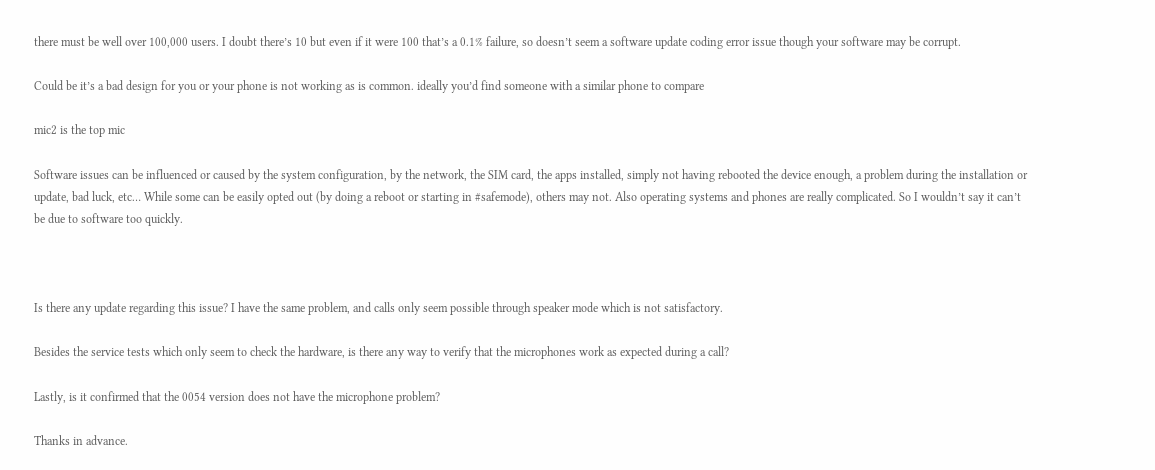there must be well over 100,000 users. I doubt there’s 10 but even if it were 100 that’s a 0.1% failure, so doesn’t seem a software update coding error issue though your software may be corrupt.

Could be it’s a bad design for you or your phone is not working as is common. ideally you’d find someone with a similar phone to compare

mic2 is the top mic

Software issues can be influenced or caused by the system configuration, by the network, the SIM card, the apps installed, simply not having rebooted the device enough, a problem during the installation or update, bad luck, etc… While some can be easily opted out (by doing a reboot or starting in #safemode), others may not. Also operating systems and phones are really complicated. So I wouldn’t say it can’t be due to software too quickly.



Is there any update regarding this issue? I have the same problem, and calls only seem possible through speaker mode which is not satisfactory.

Besides the service tests which only seem to check the hardware, is there any way to verify that the microphones work as expected during a call?

Lastly, is it confirmed that the 0054 version does not have the microphone problem?

Thanks in advance.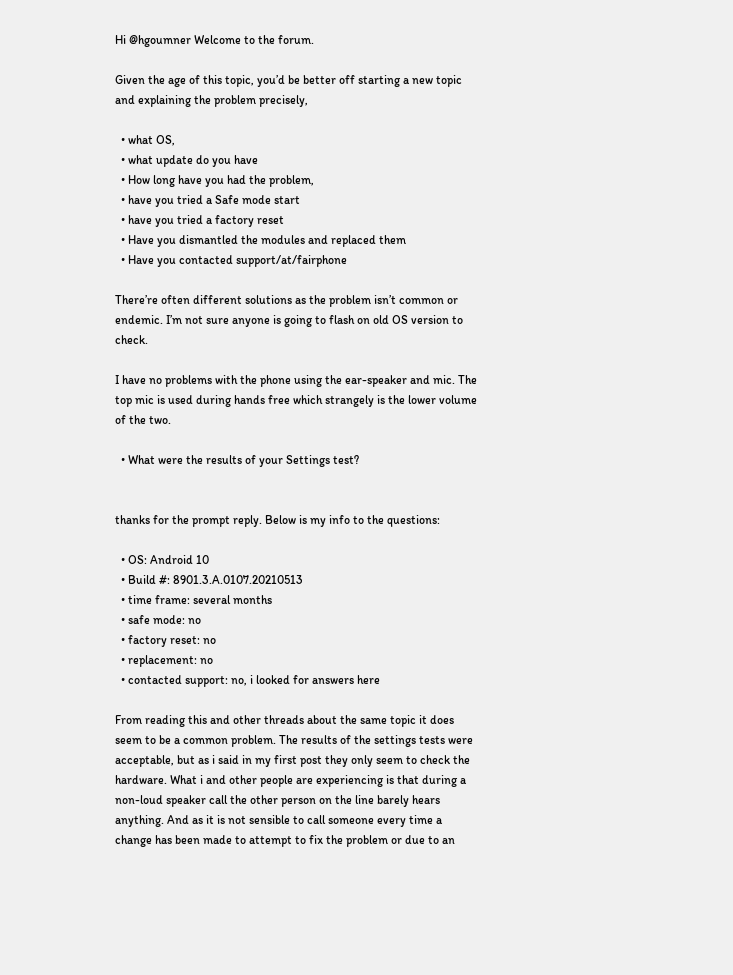Hi @hgoumner Welcome to the forum.

Given the age of this topic, you’d be better off starting a new topic and explaining the problem precisely,

  • what OS,
  • what update do you have
  • How long have you had the problem,
  • have you tried a Safe mode start
  • have you tried a factory reset
  • Have you dismantled the modules and replaced them
  • Have you contacted support/at/fairphone

There’re often different solutions as the problem isn’t common or endemic. I’m not sure anyone is going to flash on old OS version to check.

I have no problems with the phone using the ear-speaker and mic. The top mic is used during hands free which strangely is the lower volume of the two.

  • What were the results of your Settings test?


thanks for the prompt reply. Below is my info to the questions:

  • OS: Android 10
  • Build #: 8901.3.A.0107.20210513
  • time frame: several months
  • safe mode: no
  • factory reset: no
  • replacement: no
  • contacted support: no, i looked for answers here

From reading this and other threads about the same topic it does seem to be a common problem. The results of the settings tests were acceptable, but as i said in my first post they only seem to check the hardware. What i and other people are experiencing is that during a non-loud speaker call the other person on the line barely hears anything. And as it is not sensible to call someone every time a change has been made to attempt to fix the problem or due to an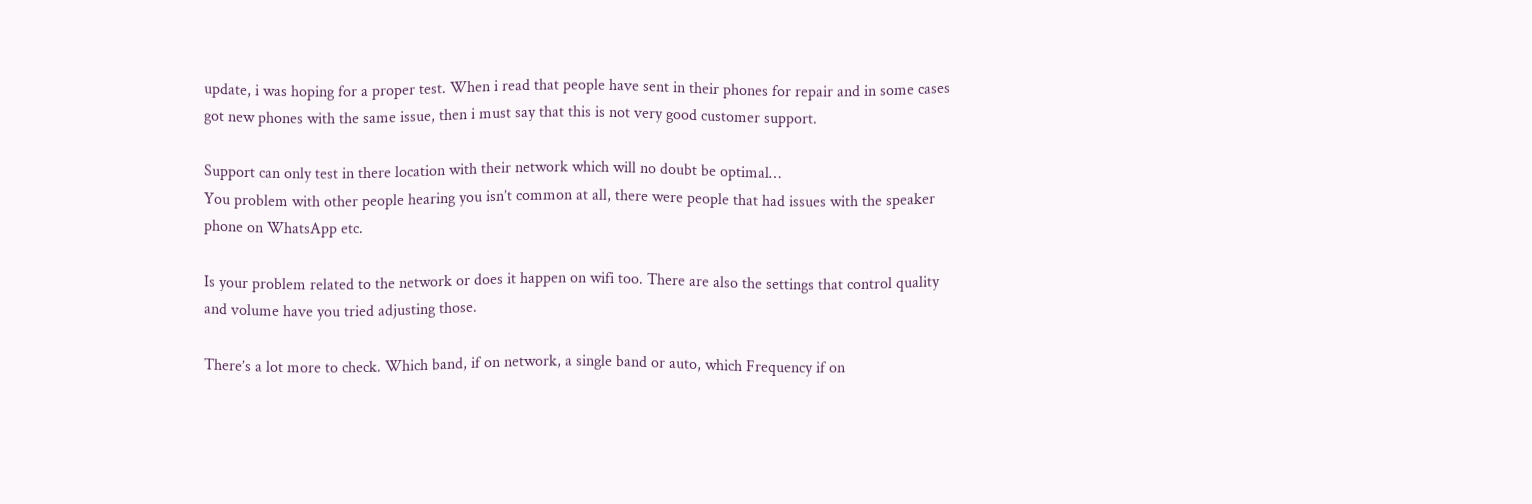update, i was hoping for a proper test. When i read that people have sent in their phones for repair and in some cases got new phones with the same issue, then i must say that this is not very good customer support.

Support can only test in there location with their network which will no doubt be optimal…
You problem with other people hearing you isn’t common at all, there were people that had issues with the speaker phone on WhatsApp etc.

Is your problem related to the network or does it happen on wifi too. There are also the settings that control quality and volume have you tried adjusting those.

There’s a lot more to check. Which band, if on network, a single band or auto, which Frequency if on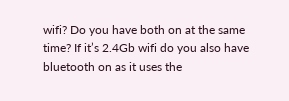wifi? Do you have both on at the same time? If it’s 2.4Gb wifi do you also have bluetooth on as it uses the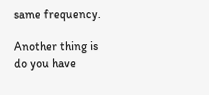same frequency.

Another thing is do you have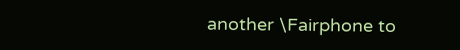another \Fairphone to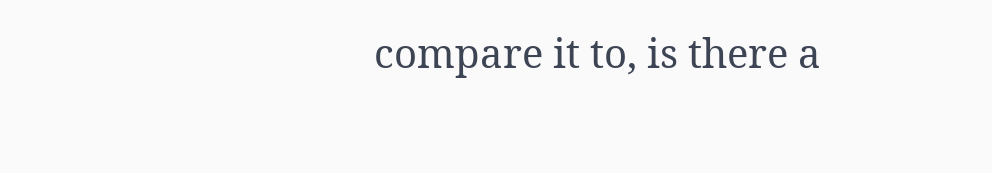compare it to, is there a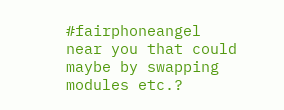#fairphoneangel near you that could maybe by swapping modules etc.?